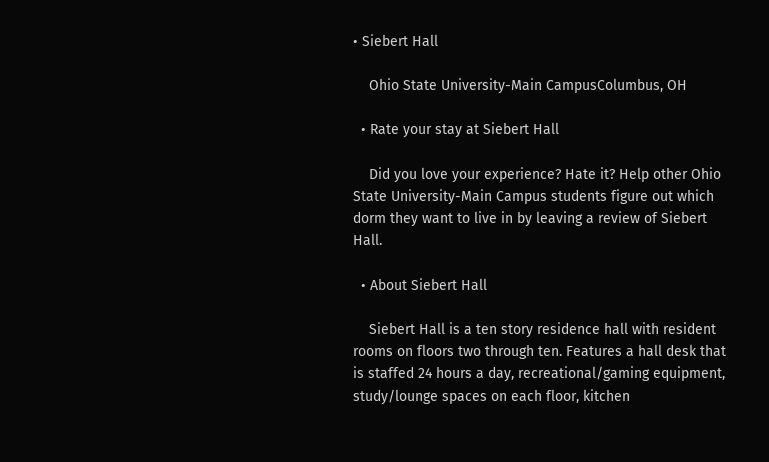• Siebert Hall

    Ohio State University-Main CampusColumbus, OH

  • Rate your stay at Siebert Hall

    Did you love your experience? Hate it? Help other Ohio State University-Main Campus students figure out which dorm they want to live in by leaving a review of Siebert Hall.

  • About Siebert Hall

    Siebert Hall is a ten story residence hall with resident rooms on floors two through ten. Features a hall desk that is staffed 24 hours a day, recreational/gaming equipment, study/lounge spaces on each floor, kitchen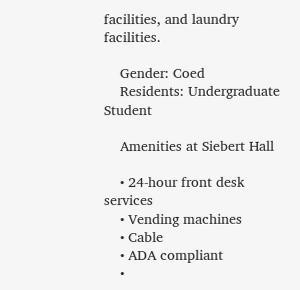facilities, and laundry facilities.

    Gender: Coed
    Residents: Undergraduate Student

    Amenities at Siebert Hall

    • 24-hour front desk services
    • Vending machines
    • Cable
    • ADA compliant
    •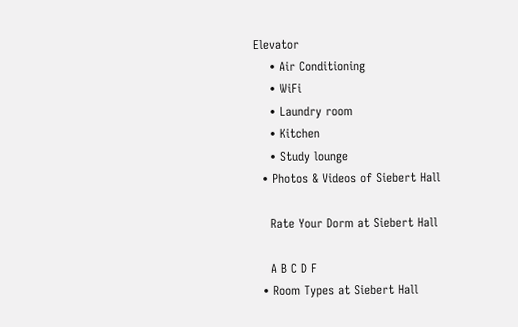Elevator
    • Air Conditioning
    • WiFi
    • Laundry room
    • Kitchen
    • Study lounge
  • Photos & Videos of Siebert Hall

    Rate Your Dorm at Siebert Hall

    A B C D F
  • Room Types at Siebert Hall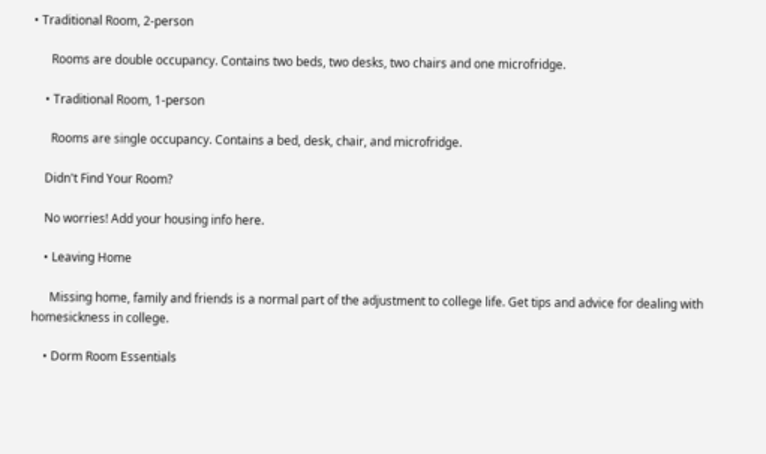• Traditional Room, 2-person

      Rooms are double occupancy. Contains two beds, two desks, two chairs and one microfridge.

    • Traditional Room, 1-person

      Rooms are single occupancy. Contains a bed, desk, chair, and microfridge.

    Didn't Find Your Room?

    No worries! Add your housing info here.

    • Leaving Home

      Missing home, family and friends is a normal part of the adjustment to college life. Get tips and advice for dealing with homesickness in college.

    • Dorm Room Essentials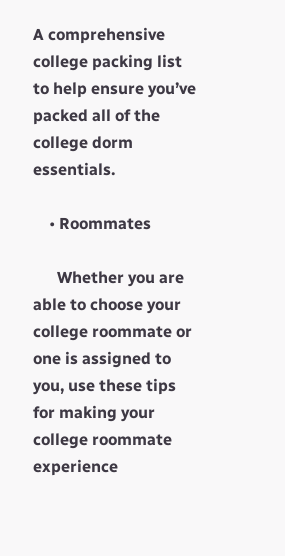A comprehensive college packing list to help ensure you’ve packed all of the college dorm essentials.

    • Roommates

      Whether you are able to choose your college roommate or one is assigned to you, use these tips for making your college roommate experience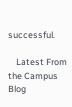successful.

    Latest From the Campus Blog